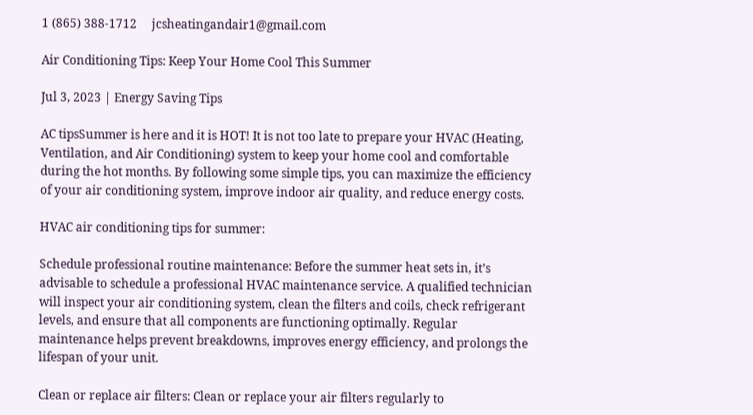1 (865) 388-1712     jcsheatingandair1@gmail.com

Air Conditioning Tips: Keep Your Home Cool This Summer

Jul 3, 2023 | Energy Saving Tips

AC tipsSummer is here and it is HOT! It is not too late to prepare your HVAC (Heating, Ventilation, and Air Conditioning) system to keep your home cool and comfortable during the hot months. By following some simple tips, you can maximize the efficiency of your air conditioning system, improve indoor air quality, and reduce energy costs.

HVAC air conditioning tips for summer:

Schedule professional routine maintenance: Before the summer heat sets in, it’s advisable to schedule a professional HVAC maintenance service. A qualified technician will inspect your air conditioning system, clean the filters and coils, check refrigerant levels, and ensure that all components are functioning optimally. Regular maintenance helps prevent breakdowns, improves energy efficiency, and prolongs the lifespan of your unit.

Clean or replace air filters: Clean or replace your air filters regularly to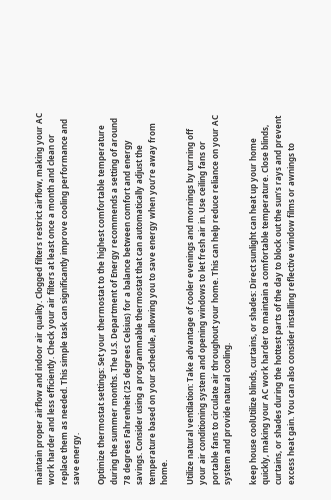maintain proper airflow and indoor air quality. Clogged filters restrict airflow, making your AC work harder and less efficiently. Check your air filters at least once a month and clean or replace them as needed. This simple task can significantly improve cooling performance and save energy.

Optimize thermostat settings: Set your thermostat to the highest comfortable temperature during the summer months. The U.S. Department of Energy recommends a setting of around 78 degrees Fahrenheit (25 degrees Celsius) for a balance between comfort and energy savings. Consider using a programmable thermostat that can automatically adjust the temperature based on your schedule, allowing you to save energy when you’re away from home.

Utilize natural ventilation: Take advantage of cooler evenings and mornings by turning off your air conditioning system and opening windows to let fresh air in. Use ceiling fans or portable fans to circulate air throughout your home. This can help reduce reliance on your AC system and provide natural cooling.

keep house coolUtilize blinds, curtains, or shades: Direct sunlight can heat up your home quickly, making your AC work harder to maintain a comfortable temperature. Close blinds, curtains, or shades during the hottest parts of the day to block out the sun’s rays and prevent excess heat gain. You can also consider installing reflective window films or awnings to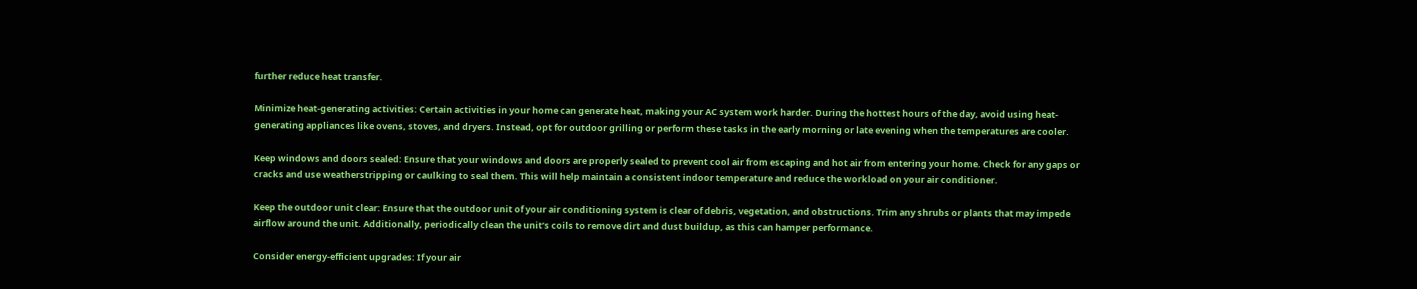further reduce heat transfer.

Minimize heat-generating activities: Certain activities in your home can generate heat, making your AC system work harder. During the hottest hours of the day, avoid using heat-generating appliances like ovens, stoves, and dryers. Instead, opt for outdoor grilling or perform these tasks in the early morning or late evening when the temperatures are cooler.

Keep windows and doors sealed: Ensure that your windows and doors are properly sealed to prevent cool air from escaping and hot air from entering your home. Check for any gaps or cracks and use weatherstripping or caulking to seal them. This will help maintain a consistent indoor temperature and reduce the workload on your air conditioner.

Keep the outdoor unit clear: Ensure that the outdoor unit of your air conditioning system is clear of debris, vegetation, and obstructions. Trim any shrubs or plants that may impede airflow around the unit. Additionally, periodically clean the unit’s coils to remove dirt and dust buildup, as this can hamper performance.

Consider energy-efficient upgrades: If your air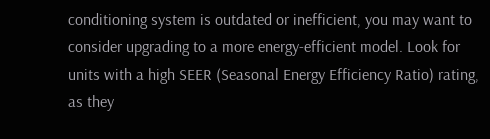conditioning system is outdated or inefficient, you may want to consider upgrading to a more energy-efficient model. Look for units with a high SEER (Seasonal Energy Efficiency Ratio) rating, as they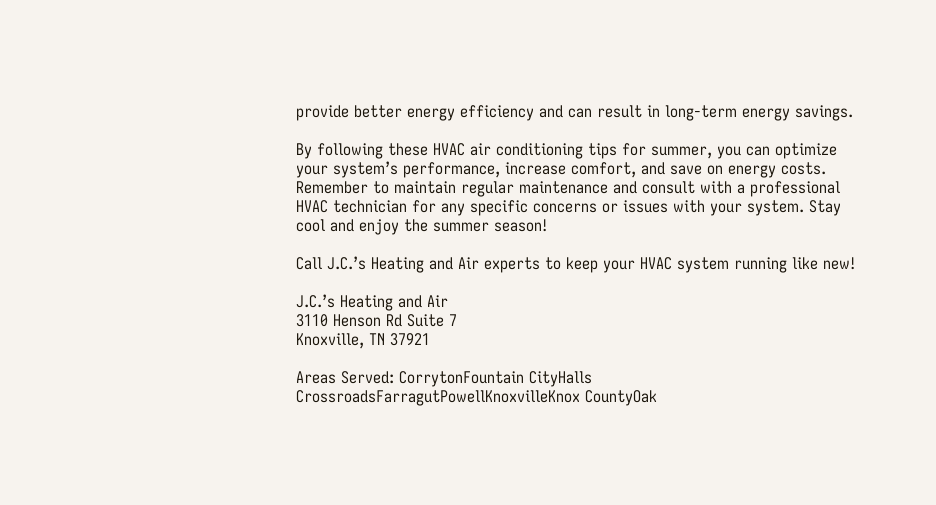provide better energy efficiency and can result in long-term energy savings.

By following these HVAC air conditioning tips for summer, you can optimize your system’s performance, increase comfort, and save on energy costs. Remember to maintain regular maintenance and consult with a professional HVAC technician for any specific concerns or issues with your system. Stay cool and enjoy the summer season!

Call J.C.’s Heating and Air experts to keep your HVAC system running like new!

J.C.’s Heating and Air
3110 Henson Rd Suite 7
Knoxville, TN 37921

Areas Served: CorrytonFountain CityHalls CrossroadsFarragutPowellKnoxvilleKnox CountyOak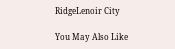RidgeLenoir City

You May Also Like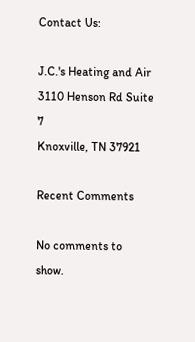Contact Us:

J.C.'s Heating and Air
3110 Henson Rd Suite 7
Knoxville, TN 37921

Recent Comments

No comments to show.